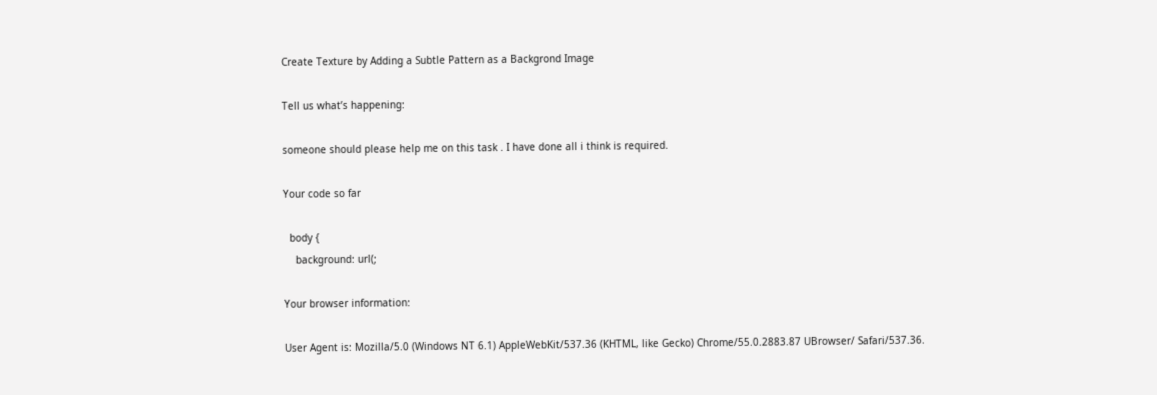Create Texture by Adding a Subtle Pattern as a Backgrond Image

Tell us what’s happening:

someone should please help me on this task . I have done all i think is required.

Your code so far

  body {
    background: url(;

Your browser information:

User Agent is: Mozilla/5.0 (Windows NT 6.1) AppleWebKit/537.36 (KHTML, like Gecko) Chrome/55.0.2883.87 UBrowser/ Safari/537.36.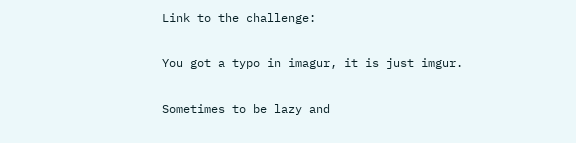Link to the challenge:

You got a typo in imagur, it is just imgur.

Sometimes to be lazy and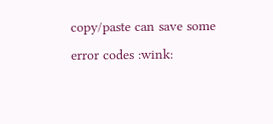copy/paste can save some error codes :wink: